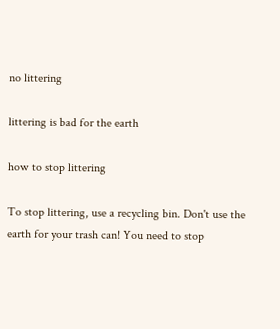no littering

littering is bad for the earth

how to stop littering

To stop littering, use a recycling bin. Don't use the earth for your trash can! You need to stop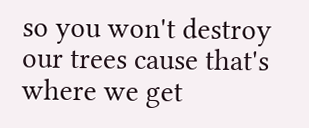so you won't destroy our trees cause that's where we get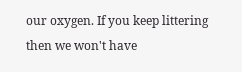our oxygen. If you keep littering then we won't have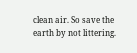clean air. So save the earth by not littering.